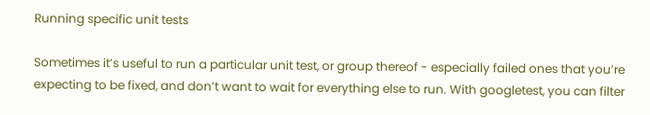Running specific unit tests

Sometimes it’s useful to run a particular unit test, or group thereof - especially failed ones that you’re expecting to be fixed, and don’t want to wait for everything else to run. With googletest, you can filter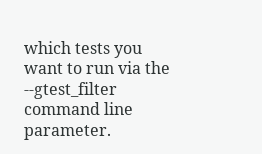which tests you want to run via the --gtest_filter command line parameter.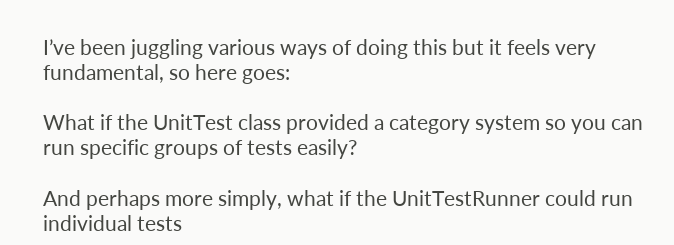I’ve been juggling various ways of doing this but it feels very fundamental, so here goes:

What if the UnitTest class provided a category system so you can run specific groups of tests easily?

And perhaps more simply, what if the UnitTestRunner could run individual tests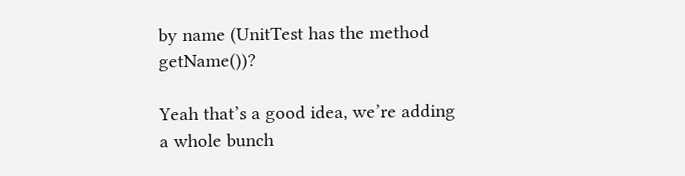by name (UnitTest has the method getName())?

Yeah that’s a good idea, we’re adding a whole bunch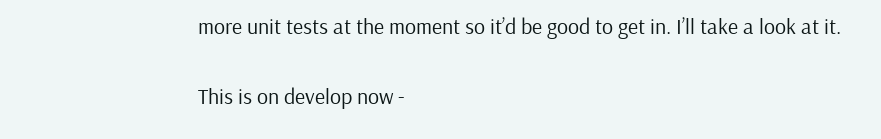more unit tests at the moment so it’d be good to get in. I’ll take a look at it.

This is on develop now -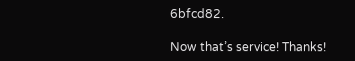6bfcd82.

Now that’s service! Thanks!